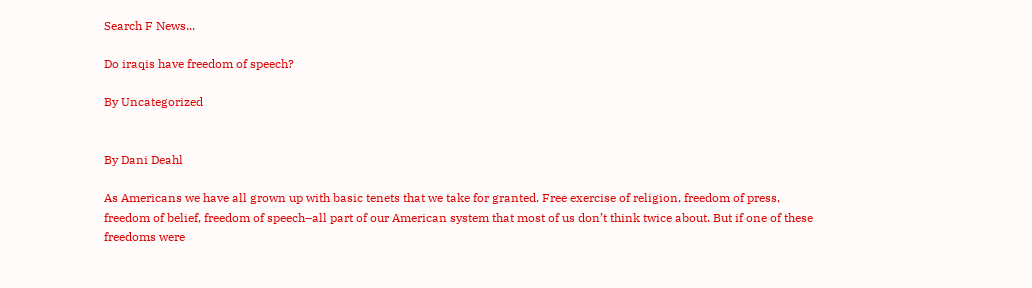Search F News...

Do iraqis have freedom of speech?

By Uncategorized


By Dani Deahl

As Americans we have all grown up with basic tenets that we take for granted. Free exercise of religion, freedom of press, freedom of belief, freedom of speech–all part of our American system that most of us don’t think twice about. But if one of these freedoms were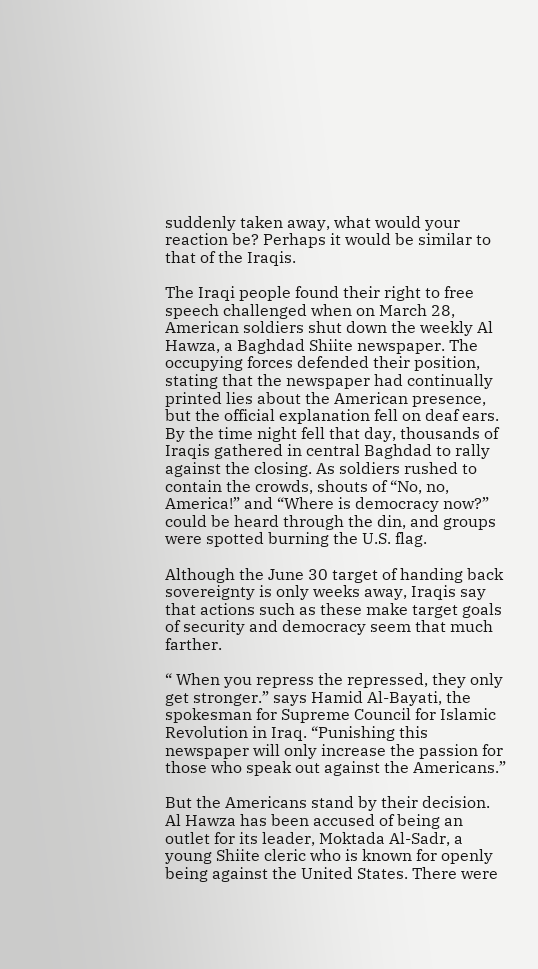suddenly taken away, what would your reaction be? Perhaps it would be similar to that of the Iraqis.

The Iraqi people found their right to free speech challenged when on March 28, American soldiers shut down the weekly Al Hawza, a Baghdad Shiite newspaper. The occupying forces defended their position, stating that the newspaper had continually printed lies about the American presence, but the official explanation fell on deaf ears. By the time night fell that day, thousands of Iraqis gathered in central Baghdad to rally against the closing. As soldiers rushed to contain the crowds, shouts of “No, no, America!” and “Where is democracy now?” could be heard through the din, and groups were spotted burning the U.S. flag.

Although the June 30 target of handing back sovereignty is only weeks away, Iraqis say that actions such as these make target goals of security and democracy seem that much farther.

“ When you repress the repressed, they only get stronger.” says Hamid Al-Bayati, the spokesman for Supreme Council for Islamic Revolution in Iraq. “Punishing this newspaper will only increase the passion for those who speak out against the Americans.”

But the Americans stand by their decision. Al Hawza has been accused of being an outlet for its leader, Moktada Al-Sadr, a young Shiite cleric who is known for openly being against the United States. There were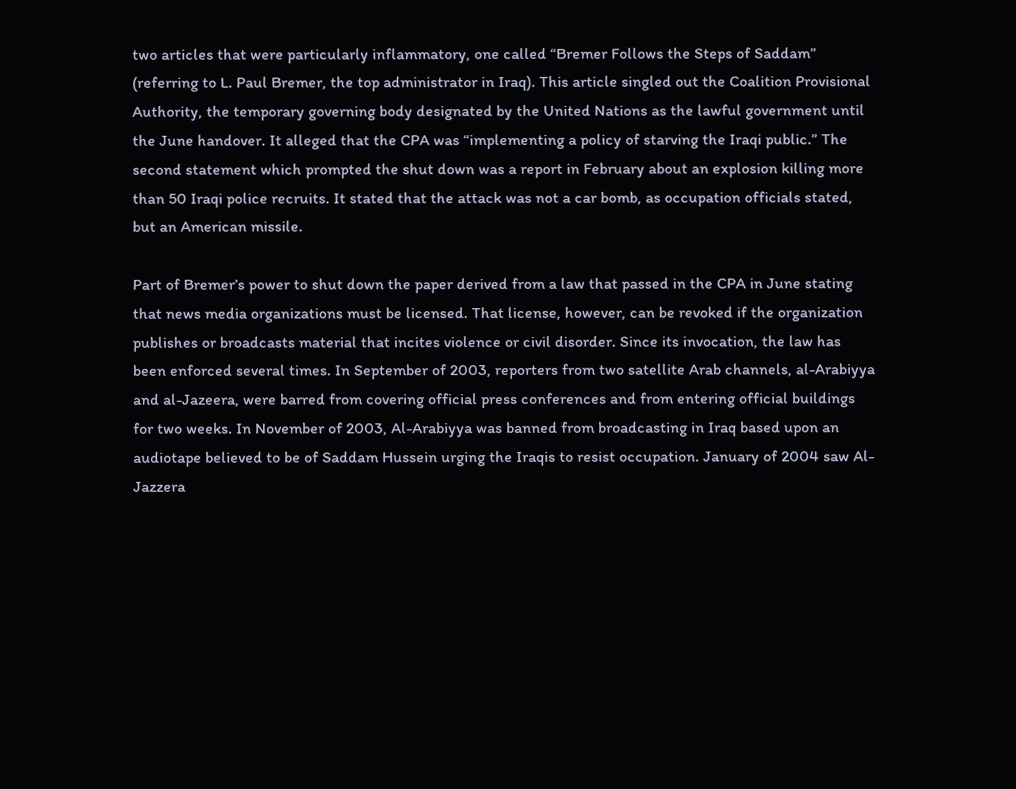two articles that were particularly inflammatory, one called “Bremer Follows the Steps of Saddam” (referring to L. Paul Bremer, the top administrator in Iraq). This article singled out the Coalition Provisional Authority, the temporary governing body designated by the United Nations as the lawful government until the June handover. It alleged that the CPA was “implementing a policy of starving the Iraqi public.” The second statement which prompted the shut down was a report in February about an explosion killing more than 50 Iraqi police recruits. It stated that the attack was not a car bomb, as occupation officials stated, but an American missile.

Part of Bremer’s power to shut down the paper derived from a law that passed in the CPA in June stating that news media organizations must be licensed. That license, however, can be revoked if the organization publishes or broadcasts material that incites violence or civil disorder. Since its invocation, the law has been enforced several times. In September of 2003, reporters from two satellite Arab channels, al-Arabiyya and al-Jazeera, were barred from covering official press conferences and from entering official buildings for two weeks. In November of 2003, Al-Arabiyya was banned from broadcasting in Iraq based upon an audiotape believed to be of Saddam Hussein urging the Iraqis to resist occupation. January of 2004 saw Al-Jazzera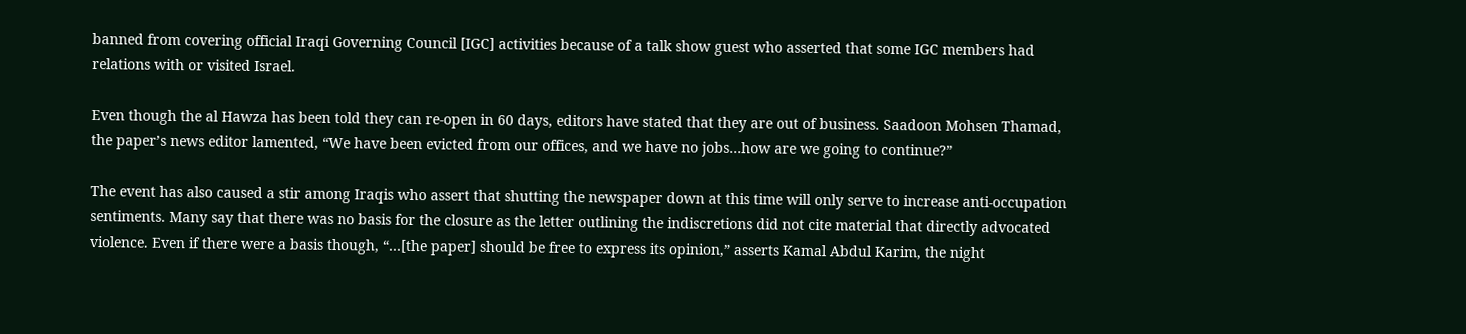banned from covering official Iraqi Governing Council [IGC] activities because of a talk show guest who asserted that some IGC members had relations with or visited Israel.

Even though the al Hawza has been told they can re-open in 60 days, editors have stated that they are out of business. Saadoon Mohsen Thamad, the paper’s news editor lamented, “We have been evicted from our offices, and we have no jobs…how are we going to continue?”

The event has also caused a stir among Iraqis who assert that shutting the newspaper down at this time will only serve to increase anti-occupation sentiments. Many say that there was no basis for the closure as the letter outlining the indiscretions did not cite material that directly advocated violence. Even if there were a basis though, “…[the paper] should be free to express its opinion,” asserts Kamal Abdul Karim, the night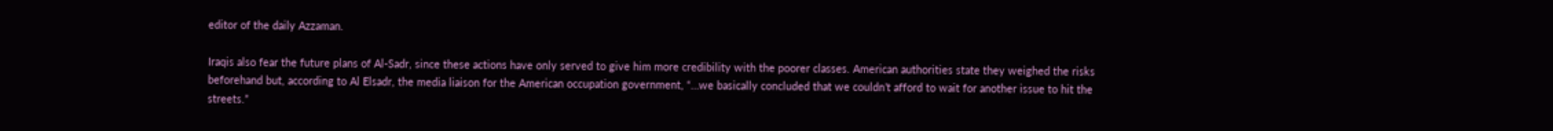editor of the daily Azzaman.

Iraqis also fear the future plans of Al-Sadr, since these actions have only served to give him more credibility with the poorer classes. American authorities state they weighed the risks beforehand but, according to Al Elsadr, the media liaison for the American occupation government, “…we basically concluded that we couldn’t afford to wait for another issue to hit the streets.”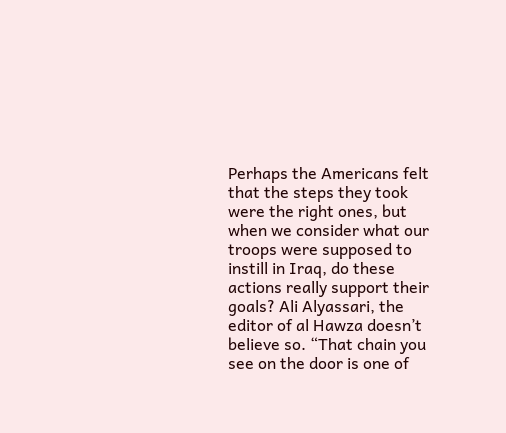Perhaps the Americans felt that the steps they took were the right ones, but when we consider what our troops were supposed to instill in Iraq, do these actions really support their goals? Ali Alyassari, the editor of al Hawza doesn’t believe so. “That chain you see on the door is one of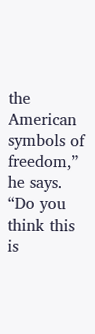the American symbols of freedom,” he says. “Do you think this is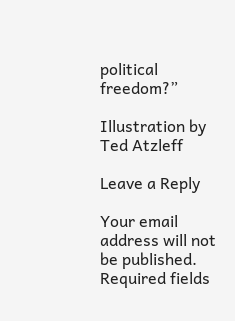political freedom?”

Illustration by Ted Atzleff

Leave a Reply

Your email address will not be published. Required fields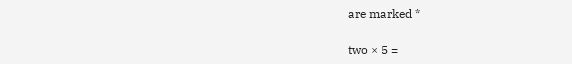are marked *

two × 5 =